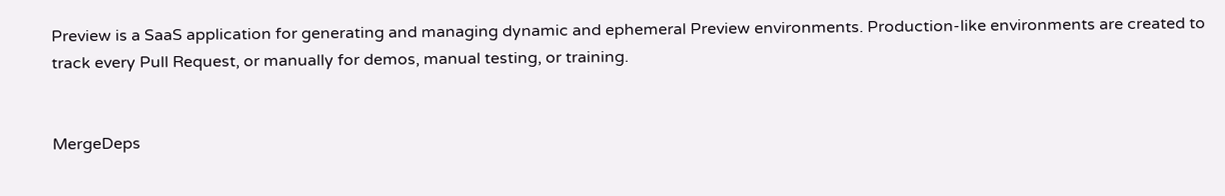Preview is a SaaS application for generating and managing dynamic and ephemeral Preview environments. Production-like environments are created to track every Pull Request, or manually for demos, manual testing, or training.


MergeDeps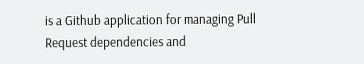is a Github application for managing Pull Request dependencies and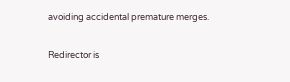avoiding accidental premature merges.


Redirector is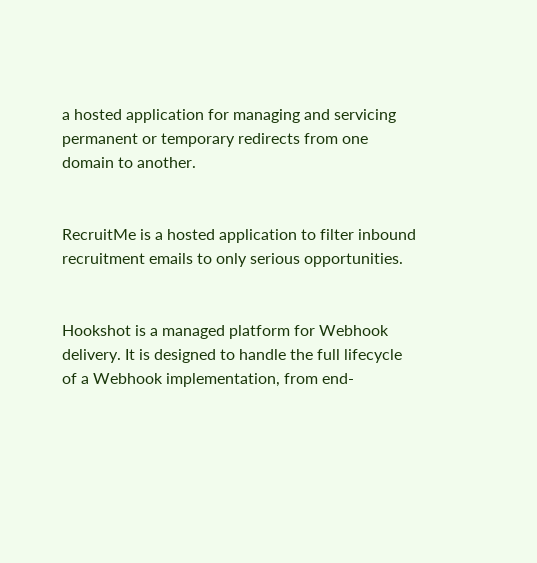a hosted application for managing and servicing permanent or temporary redirects from one domain to another.


RecruitMe is a hosted application to filter inbound recruitment emails to only serious opportunities.


Hookshot is a managed platform for Webhook delivery. It is designed to handle the full lifecycle of a Webhook implementation, from end-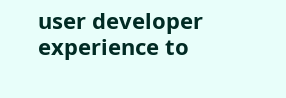user developer experience to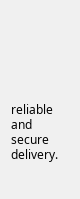reliable and secure delivery.